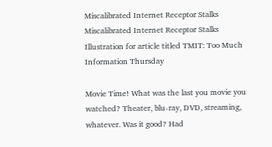Miscalibrated Internet Receptor Stalks
Miscalibrated Internet Receptor Stalks
Illustration for article titled TMIT: Too Much Information Thursday

Movie Time! What was the last you movie you watched? Theater, blu-ray, DVD, streaming, whatever. Was it good? Had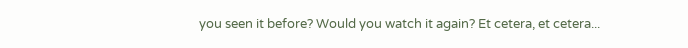you seen it before? Would you watch it again? Et cetera, et cetera...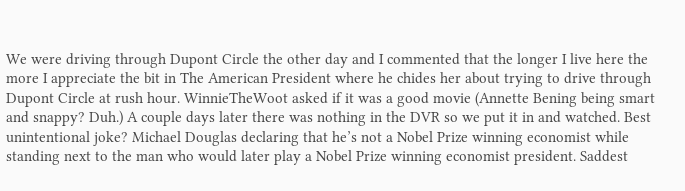We were driving through Dupont Circle the other day and I commented that the longer I live here the more I appreciate the bit in The American President where he chides her about trying to drive through Dupont Circle at rush hour. WinnieTheWoot asked if it was a good movie (Annette Bening being smart and snappy? Duh.) A couple days later there was nothing in the DVR so we put it in and watched. Best unintentional joke? Michael Douglas declaring that he’s not a Nobel Prize winning economist while standing next to the man who would later play a Nobel Prize winning economist president. Saddest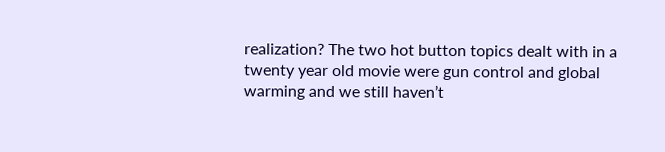realization? The two hot button topics dealt with in a twenty year old movie were gun control and global warming and we still haven’t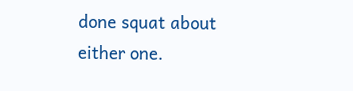done squat about either one.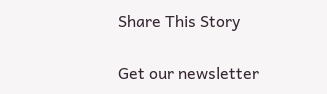Share This Story

Get our newsletter